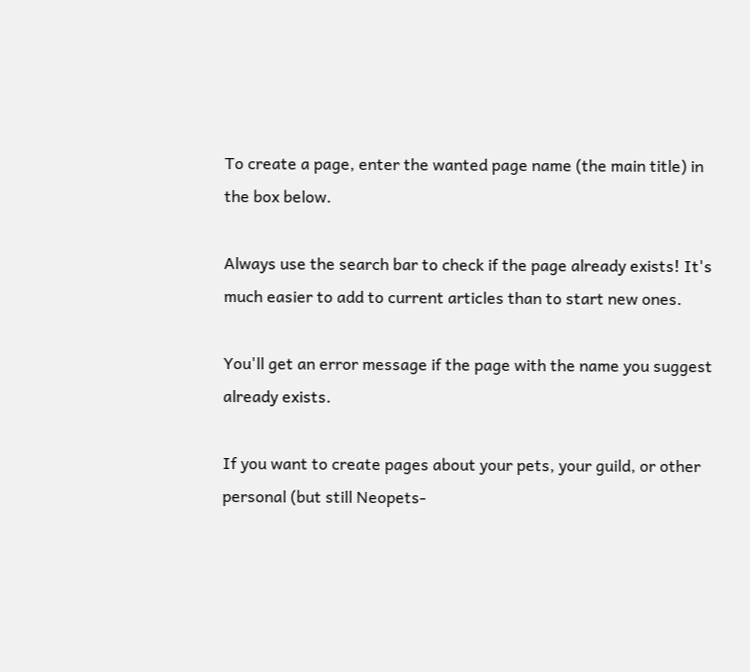To create a page, enter the wanted page name (the main title) in the box below.

Always use the search bar to check if the page already exists! It's much easier to add to current articles than to start new ones.

You'll get an error message if the page with the name you suggest already exists.

If you want to create pages about your pets, your guild, or other personal (but still Neopets-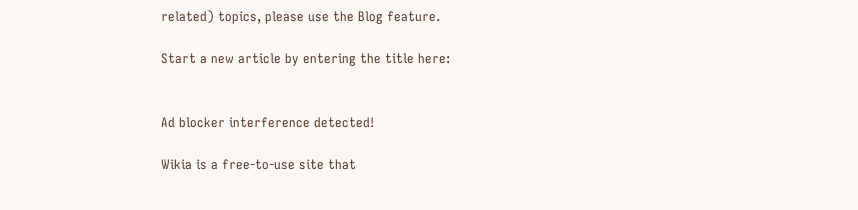related) topics, please use the Blog feature.

Start a new article by entering the title here:


Ad blocker interference detected!

Wikia is a free-to-use site that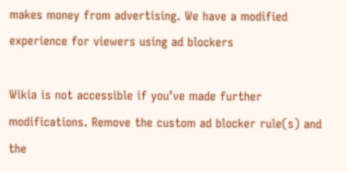makes money from advertising. We have a modified experience for viewers using ad blockers

Wikia is not accessible if you’ve made further modifications. Remove the custom ad blocker rule(s) and the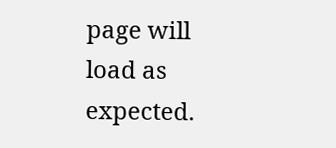page will load as expected.